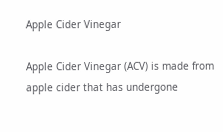Apple Cider Vinegar

Apple Cider Vinegar (ACV) is made from apple cider that has undergone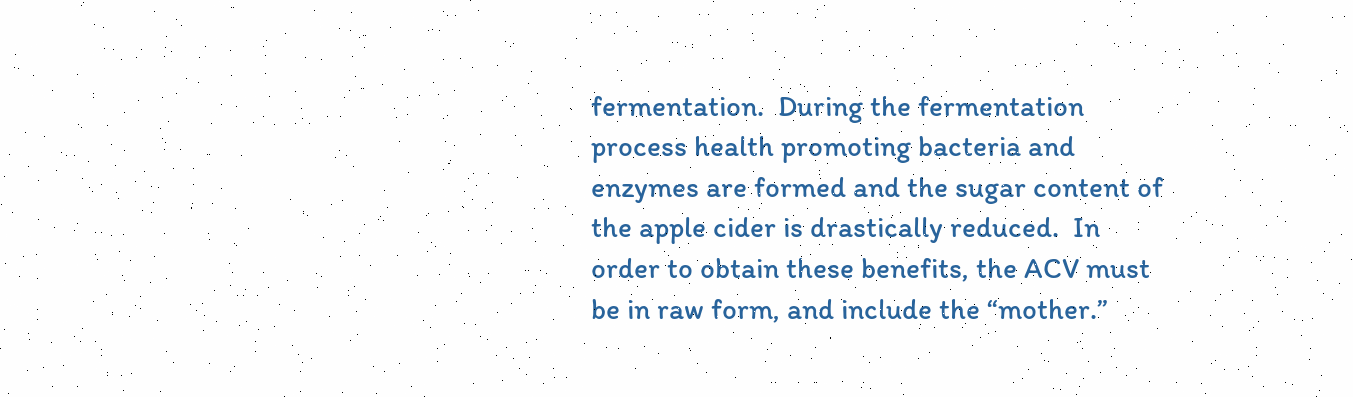fermentation.  During the fermentation process health promoting bacteria and enzymes are formed and the sugar content of the apple cider is drastically reduced.  In order to obtain these benefits, the ACV must be in raw form, and include the “mother.”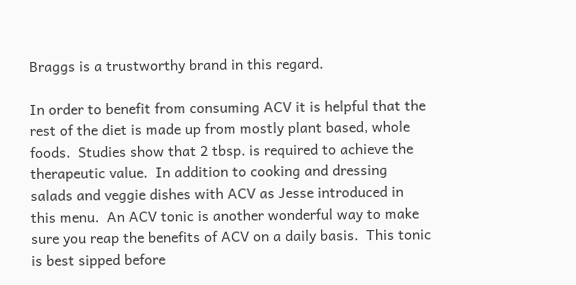Braggs is a trustworthy brand in this regard.

In order to benefit from consuming ACV it is helpful that the rest of the diet is made up from mostly plant based, whole foods.  Studies show that 2 tbsp. is required to achieve the therapeutic value.  In addition to cooking and dressing salads and veggie dishes with ACV as Jesse introduced in this menu.  An ACV tonic is another wonderful way to make sure you reap the benefits of ACV on a daily basis.  This tonic is best sipped before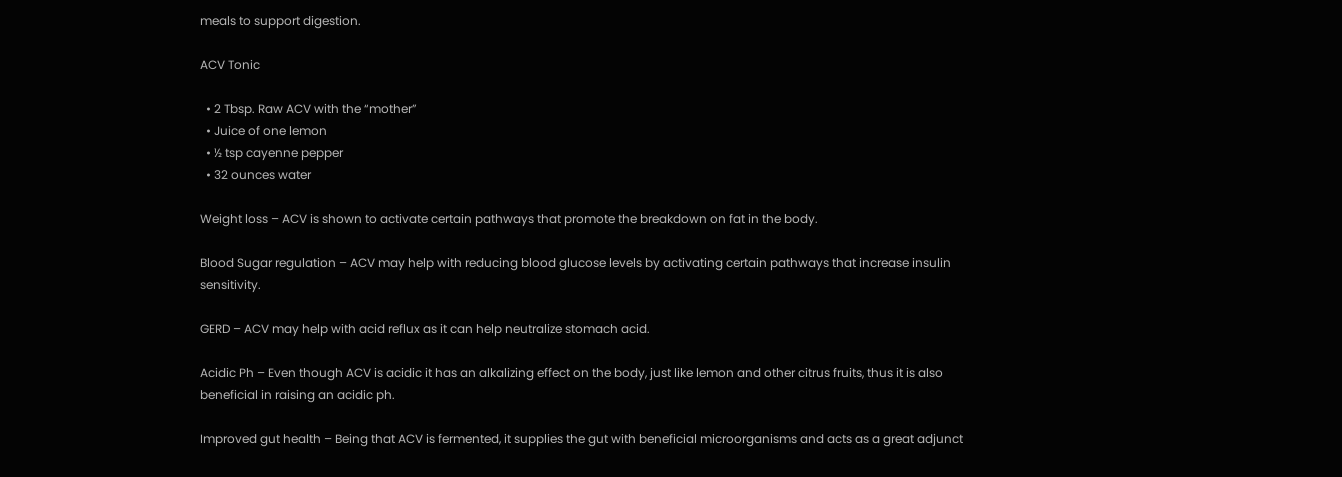meals to support digestion.

ACV Tonic

  • 2 Tbsp. Raw ACV with the “mother”
  • Juice of one lemon
  • ½ tsp cayenne pepper
  • 32 ounces water

Weight loss – ACV is shown to activate certain pathways that promote the breakdown on fat in the body.

Blood Sugar regulation – ACV may help with reducing blood glucose levels by activating certain pathways that increase insulin sensitivity.

GERD – ACV may help with acid reflux as it can help neutralize stomach acid.

Acidic Ph – Even though ACV is acidic it has an alkalizing effect on the body, just like lemon and other citrus fruits, thus it is also beneficial in raising an acidic ph.

Improved gut health – Being that ACV is fermented, it supplies the gut with beneficial microorganisms and acts as a great adjunct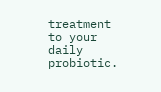treatment to your daily probiotic.